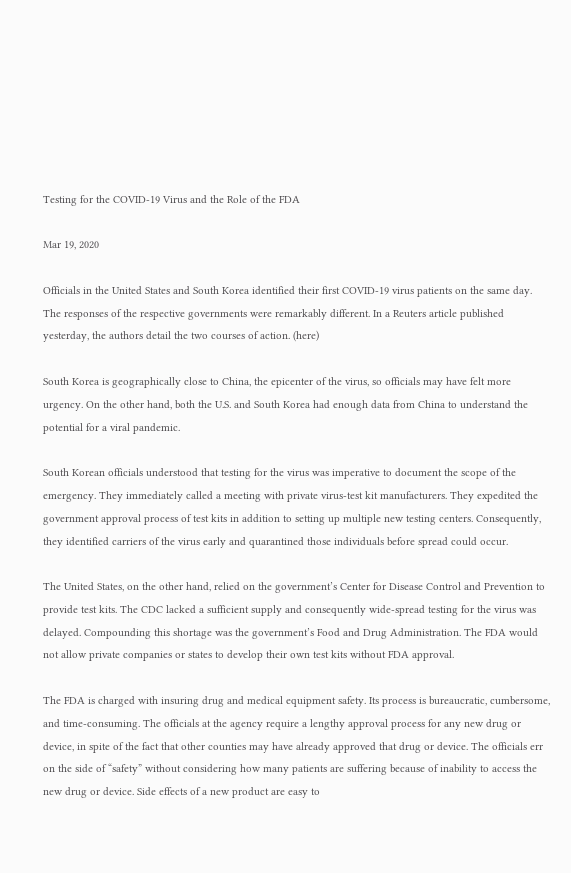Testing for the COVID-19 Virus and the Role of the FDA

Mar 19, 2020

Officials in the United States and South Korea identified their first COVID-19 virus patients on the same day. The responses of the respective governments were remarkably different. In a Reuters article published yesterday, the authors detail the two courses of action. (here)

South Korea is geographically close to China, the epicenter of the virus, so officials may have felt more urgency. On the other hand, both the U.S. and South Korea had enough data from China to understand the potential for a viral pandemic.

South Korean officials understood that testing for the virus was imperative to document the scope of the emergency. They immediately called a meeting with private virus-test kit manufacturers. They expedited the government approval process of test kits in addition to setting up multiple new testing centers. Consequently, they identified carriers of the virus early and quarantined those individuals before spread could occur.

The United States, on the other hand, relied on the government’s Center for Disease Control and Prevention to provide test kits. The CDC lacked a sufficient supply and consequently wide-spread testing for the virus was delayed. Compounding this shortage was the government’s Food and Drug Administration. The FDA would not allow private companies or states to develop their own test kits without FDA approval.

The FDA is charged with insuring drug and medical equipment safety. Its process is bureaucratic, cumbersome, and time-consuming. The officials at the agency require a lengthy approval process for any new drug or device, in spite of the fact that other counties may have already approved that drug or device. The officials err on the side of “safety” without considering how many patients are suffering because of inability to access the new drug or device. Side effects of a new product are easy to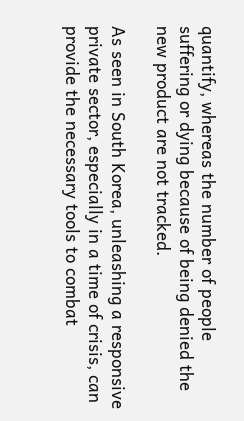quantify, whereas the number of people suffering or dying because of being denied the new product are not tracked.

As seen in South Korea, unleashing a responsive private sector, especially in a time of crisis, can provide the necessary tools to combat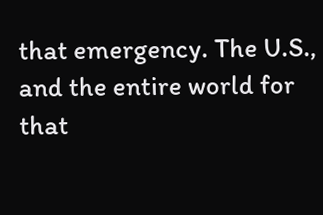that emergency. The U.S., and the entire world for that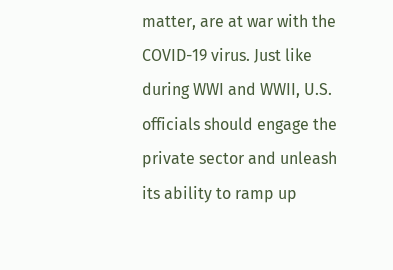matter, are at war with the COVID-19 virus. Just like during WWI and WWII, U.S. officials should engage the private sector and unleash its ability to ramp up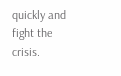quickly and fight the crisis.